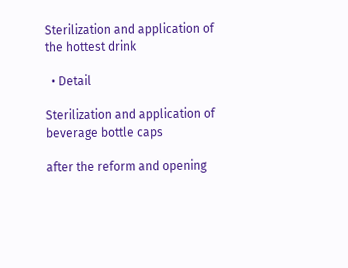Sterilization and application of the hottest drink

  • Detail

Sterilization and application of beverage bottle caps

after the reform and opening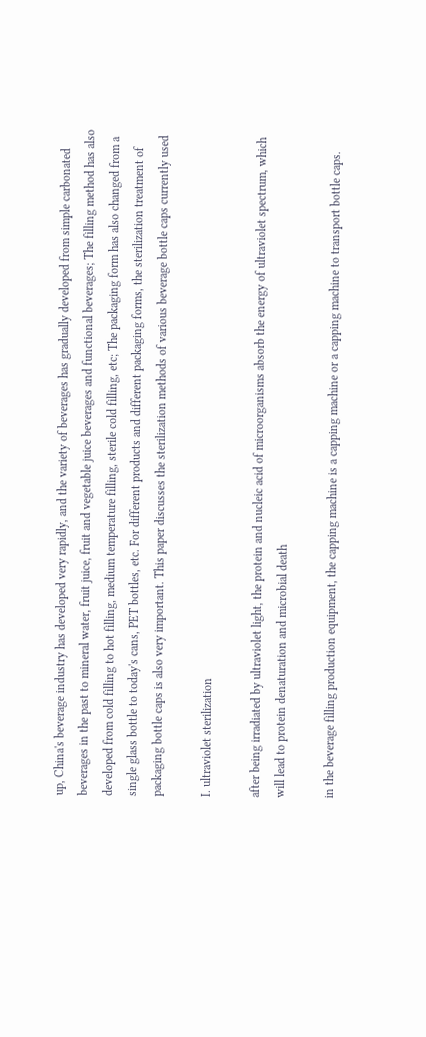up, China's beverage industry has developed very rapidly, and the variety of beverages has gradually developed from simple carbonated beverages in the past to mineral water, fruit juice, fruit and vegetable juice beverages and functional beverages; The filling method has also developed from cold filling to hot filling, medium temperature filling, sterile cold filling, etc; The packaging form has also changed from a single glass bottle to today's cans, PET bottles, etc. For different products and different packaging forms, the sterilization treatment of packaging bottle caps is also very important. This paper discusses the sterilization methods of various beverage bottle caps currently used

I. ultraviolet sterilization

after being irradiated by ultraviolet light, the protein and nucleic acid of microorganisms absorb the energy of ultraviolet spectrum, which will lead to protein denaturation and microbial death

in the beverage filling production equipment, the capping machine is a capping machine or a capping machine to transport bottle caps.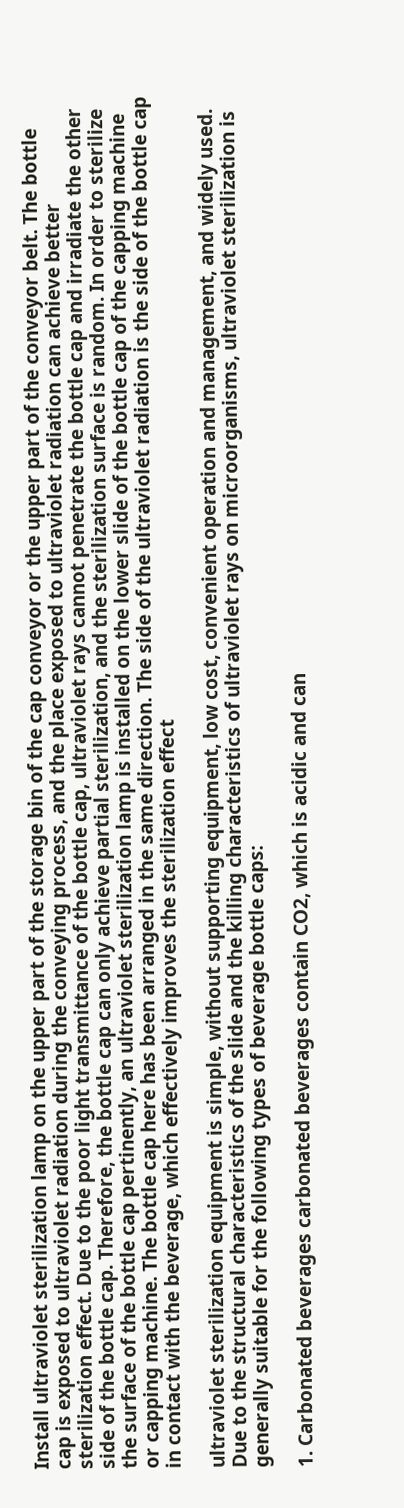Install ultraviolet sterilization lamp on the upper part of the storage bin of the cap conveyor or the upper part of the conveyor belt. The bottle cap is exposed to ultraviolet radiation during the conveying process, and the place exposed to ultraviolet radiation can achieve better sterilization effect. Due to the poor light transmittance of the bottle cap, ultraviolet rays cannot penetrate the bottle cap and irradiate the other side of the bottle cap. Therefore, the bottle cap can only achieve partial sterilization, and the sterilization surface is random. In order to sterilize the surface of the bottle cap pertinently, an ultraviolet sterilization lamp is installed on the lower slide of the bottle cap of the capping machine or capping machine. The bottle cap here has been arranged in the same direction. The side of the ultraviolet radiation is the side of the bottle cap in contact with the beverage, which effectively improves the sterilization effect

ultraviolet sterilization equipment is simple, without supporting equipment, low cost, convenient operation and management, and widely used. Due to the structural characteristics of the slide and the killing characteristics of ultraviolet rays on microorganisms, ultraviolet sterilization is generally suitable for the following types of beverage bottle caps:

1. Carbonated beverages carbonated beverages contain CO2, which is acidic and can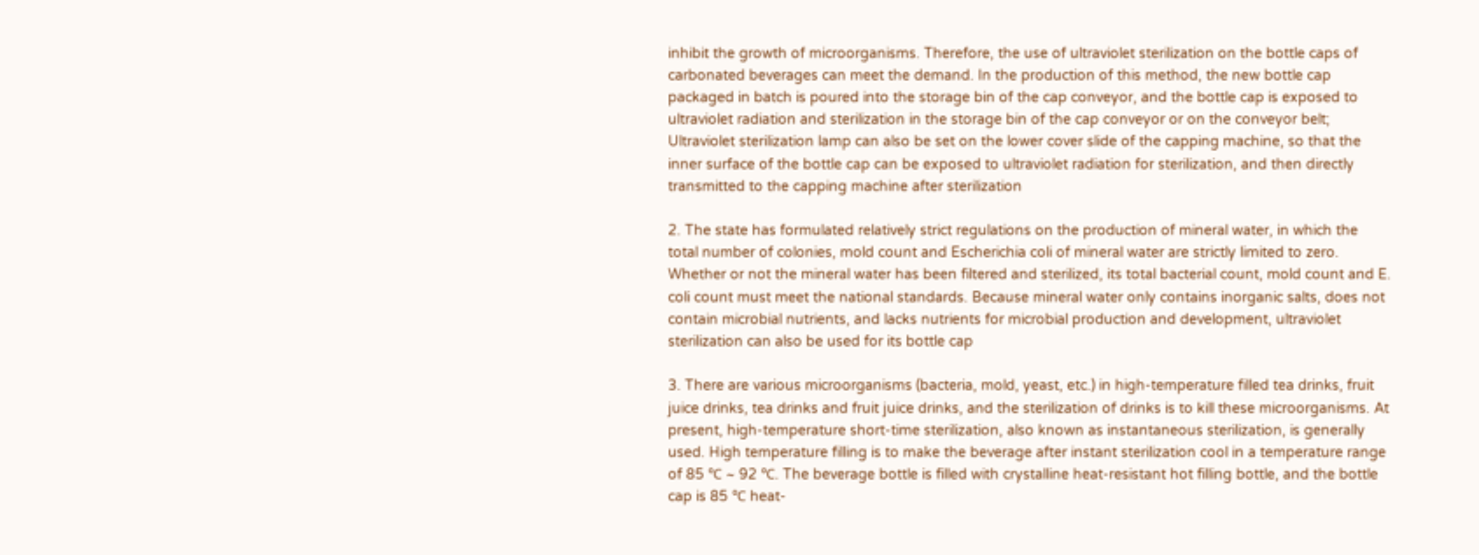inhibit the growth of microorganisms. Therefore, the use of ultraviolet sterilization on the bottle caps of carbonated beverages can meet the demand. In the production of this method, the new bottle cap packaged in batch is poured into the storage bin of the cap conveyor, and the bottle cap is exposed to ultraviolet radiation and sterilization in the storage bin of the cap conveyor or on the conveyor belt; Ultraviolet sterilization lamp can also be set on the lower cover slide of the capping machine, so that the inner surface of the bottle cap can be exposed to ultraviolet radiation for sterilization, and then directly transmitted to the capping machine after sterilization

2. The state has formulated relatively strict regulations on the production of mineral water, in which the total number of colonies, mold count and Escherichia coli of mineral water are strictly limited to zero. Whether or not the mineral water has been filtered and sterilized, its total bacterial count, mold count and E. coli count must meet the national standards. Because mineral water only contains inorganic salts, does not contain microbial nutrients, and lacks nutrients for microbial production and development, ultraviolet sterilization can also be used for its bottle cap

3. There are various microorganisms (bacteria, mold, yeast, etc.) in high-temperature filled tea drinks, fruit juice drinks, tea drinks and fruit juice drinks, and the sterilization of drinks is to kill these microorganisms. At present, high-temperature short-time sterilization, also known as instantaneous sterilization, is generally used. High temperature filling is to make the beverage after instant sterilization cool in a temperature range of 85 ℃ ~ 92 ℃. The beverage bottle is filled with crystalline heat-resistant hot filling bottle, and the bottle cap is 85 ℃ heat-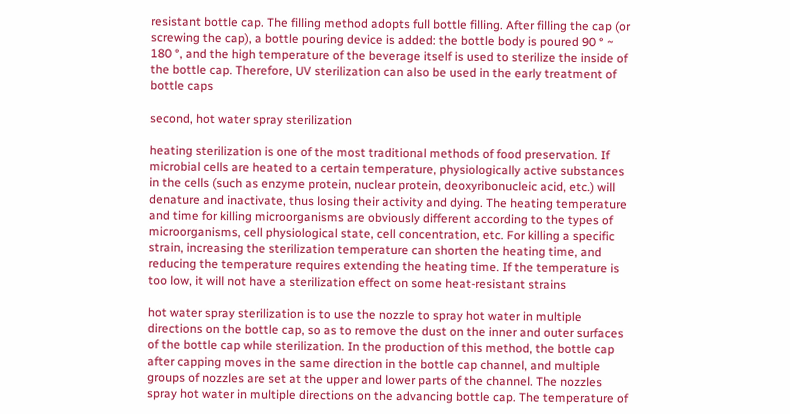resistant bottle cap. The filling method adopts full bottle filling. After filling the cap (or screwing the cap), a bottle pouring device is added: the bottle body is poured 90 ° ~ 180 °, and the high temperature of the beverage itself is used to sterilize the inside of the bottle cap. Therefore, UV sterilization can also be used in the early treatment of bottle caps

second, hot water spray sterilization

heating sterilization is one of the most traditional methods of food preservation. If microbial cells are heated to a certain temperature, physiologically active substances in the cells (such as enzyme protein, nuclear protein, deoxyribonucleic acid, etc.) will denature and inactivate, thus losing their activity and dying. The heating temperature and time for killing microorganisms are obviously different according to the types of microorganisms, cell physiological state, cell concentration, etc. For killing a specific strain, increasing the sterilization temperature can shorten the heating time, and reducing the temperature requires extending the heating time. If the temperature is too low, it will not have a sterilization effect on some heat-resistant strains

hot water spray sterilization is to use the nozzle to spray hot water in multiple directions on the bottle cap, so as to remove the dust on the inner and outer surfaces of the bottle cap while sterilization. In the production of this method, the bottle cap after capping moves in the same direction in the bottle cap channel, and multiple groups of nozzles are set at the upper and lower parts of the channel. The nozzles spray hot water in multiple directions on the advancing bottle cap. The temperature of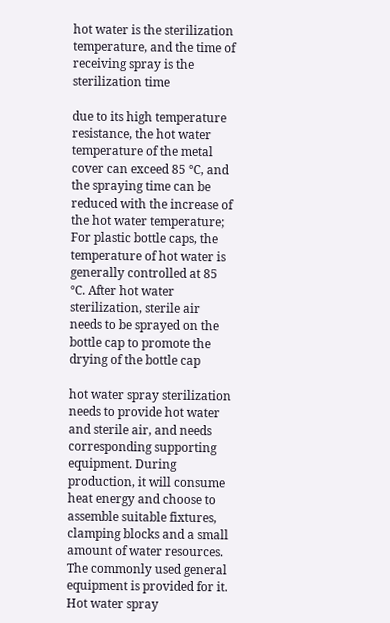hot water is the sterilization temperature, and the time of receiving spray is the sterilization time

due to its high temperature resistance, the hot water temperature of the metal cover can exceed 85 ℃, and the spraying time can be reduced with the increase of the hot water temperature; For plastic bottle caps, the temperature of hot water is generally controlled at 85 ℃. After hot water sterilization, sterile air needs to be sprayed on the bottle cap to promote the drying of the bottle cap

hot water spray sterilization needs to provide hot water and sterile air, and needs corresponding supporting equipment. During production, it will consume heat energy and choose to assemble suitable fixtures, clamping blocks and a small amount of water resources. The commonly used general equipment is provided for it. Hot water spray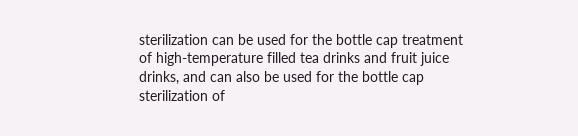sterilization can be used for the bottle cap treatment of high-temperature filled tea drinks and fruit juice drinks, and can also be used for the bottle cap sterilization of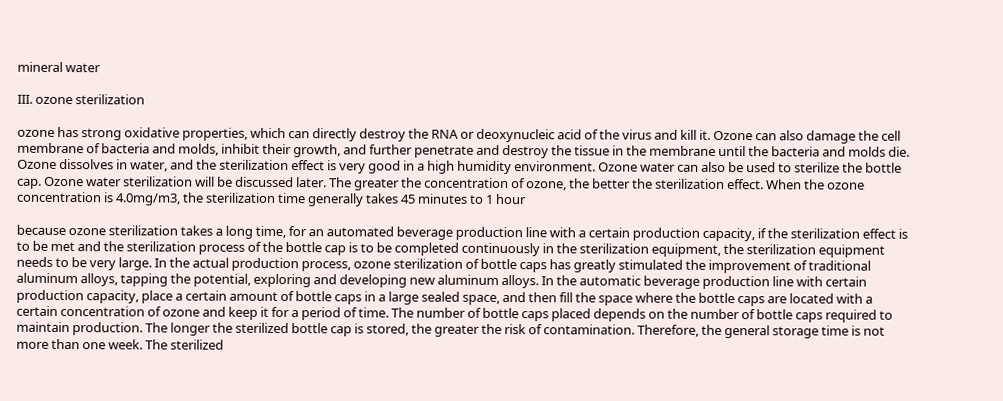mineral water

III. ozone sterilization

ozone has strong oxidative properties, which can directly destroy the RNA or deoxynucleic acid of the virus and kill it. Ozone can also damage the cell membrane of bacteria and molds, inhibit their growth, and further penetrate and destroy the tissue in the membrane until the bacteria and molds die. Ozone dissolves in water, and the sterilization effect is very good in a high humidity environment. Ozone water can also be used to sterilize the bottle cap. Ozone water sterilization will be discussed later. The greater the concentration of ozone, the better the sterilization effect. When the ozone concentration is 4.0mg/m3, the sterilization time generally takes 45 minutes to 1 hour

because ozone sterilization takes a long time, for an automated beverage production line with a certain production capacity, if the sterilization effect is to be met and the sterilization process of the bottle cap is to be completed continuously in the sterilization equipment, the sterilization equipment needs to be very large. In the actual production process, ozone sterilization of bottle caps has greatly stimulated the improvement of traditional aluminum alloys, tapping the potential, exploring and developing new aluminum alloys. In the automatic beverage production line with certain production capacity, place a certain amount of bottle caps in a large sealed space, and then fill the space where the bottle caps are located with a certain concentration of ozone and keep it for a period of time. The number of bottle caps placed depends on the number of bottle caps required to maintain production. The longer the sterilized bottle cap is stored, the greater the risk of contamination. Therefore, the general storage time is not more than one week. The sterilized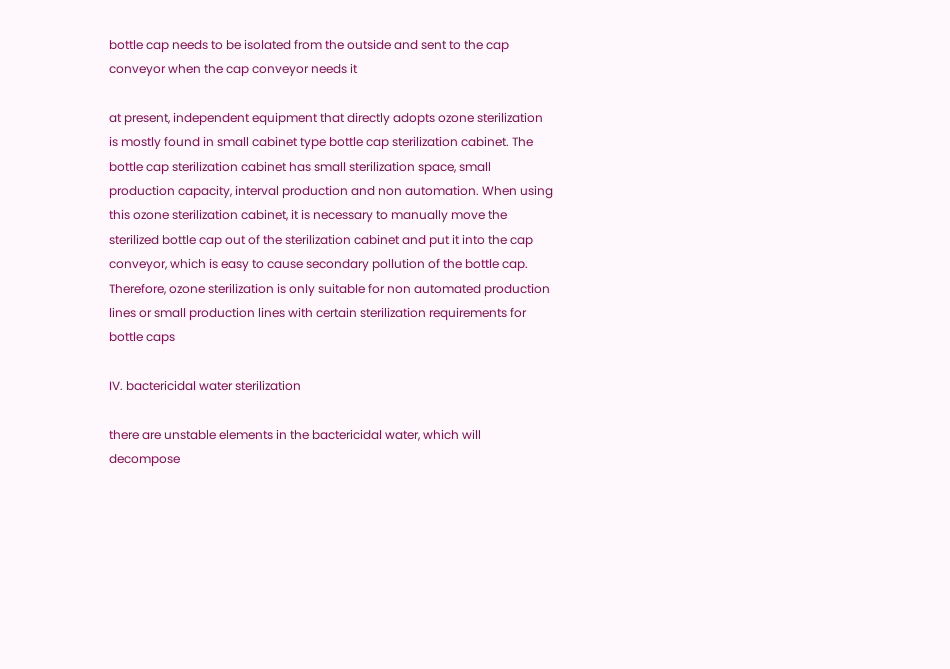bottle cap needs to be isolated from the outside and sent to the cap conveyor when the cap conveyor needs it

at present, independent equipment that directly adopts ozone sterilization is mostly found in small cabinet type bottle cap sterilization cabinet. The bottle cap sterilization cabinet has small sterilization space, small production capacity, interval production and non automation. When using this ozone sterilization cabinet, it is necessary to manually move the sterilized bottle cap out of the sterilization cabinet and put it into the cap conveyor, which is easy to cause secondary pollution of the bottle cap. Therefore, ozone sterilization is only suitable for non automated production lines or small production lines with certain sterilization requirements for bottle caps

IV. bactericidal water sterilization

there are unstable elements in the bactericidal water, which will decompose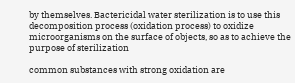by themselves. Bactericidal water sterilization is to use this decomposition process (oxidation process) to oxidize microorganisms on the surface of objects, so as to achieve the purpose of sterilization

common substances with strong oxidation are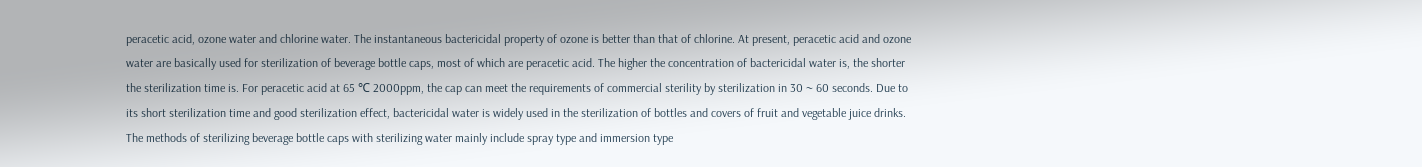peracetic acid, ozone water and chlorine water. The instantaneous bactericidal property of ozone is better than that of chlorine. At present, peracetic acid and ozone water are basically used for sterilization of beverage bottle caps, most of which are peracetic acid. The higher the concentration of bactericidal water is, the shorter the sterilization time is. For peracetic acid at 65 ℃ 2000ppm, the cap can meet the requirements of commercial sterility by sterilization in 30 ~ 60 seconds. Due to its short sterilization time and good sterilization effect, bactericidal water is widely used in the sterilization of bottles and covers of fruit and vegetable juice drinks. The methods of sterilizing beverage bottle caps with sterilizing water mainly include spray type and immersion type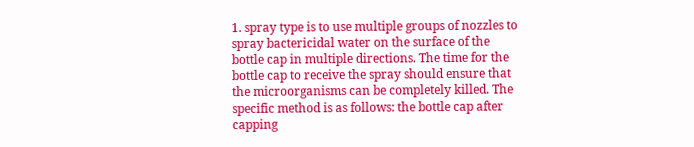1. spray type is to use multiple groups of nozzles to spray bactericidal water on the surface of the bottle cap in multiple directions. The time for the bottle cap to receive the spray should ensure that the microorganisms can be completely killed. The specific method is as follows: the bottle cap after capping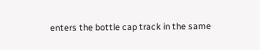enters the bottle cap track in the same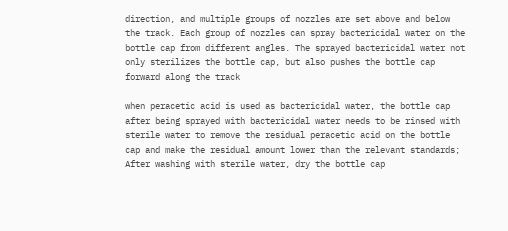direction, and multiple groups of nozzles are set above and below the track. Each group of nozzles can spray bactericidal water on the bottle cap from different angles. The sprayed bactericidal water not only sterilizes the bottle cap, but also pushes the bottle cap forward along the track

when peracetic acid is used as bactericidal water, the bottle cap after being sprayed with bactericidal water needs to be rinsed with sterile water to remove the residual peracetic acid on the bottle cap and make the residual amount lower than the relevant standards; After washing with sterile water, dry the bottle cap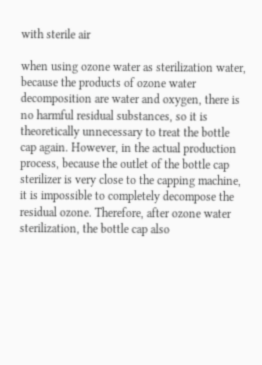with sterile air

when using ozone water as sterilization water, because the products of ozone water decomposition are water and oxygen, there is no harmful residual substances, so it is theoretically unnecessary to treat the bottle cap again. However, in the actual production process, because the outlet of the bottle cap sterilizer is very close to the capping machine, it is impossible to completely decompose the residual ozone. Therefore, after ozone water sterilization, the bottle cap also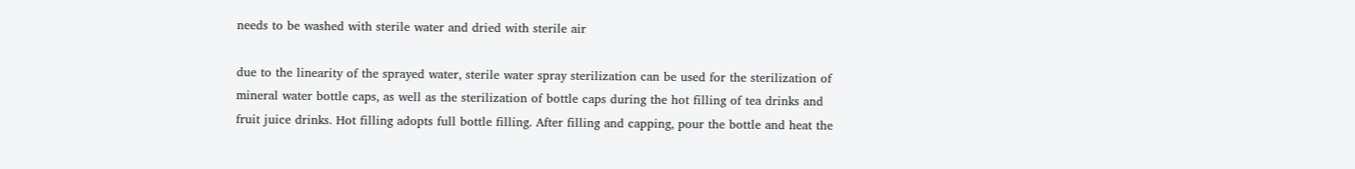needs to be washed with sterile water and dried with sterile air

due to the linearity of the sprayed water, sterile water spray sterilization can be used for the sterilization of mineral water bottle caps, as well as the sterilization of bottle caps during the hot filling of tea drinks and fruit juice drinks. Hot filling adopts full bottle filling. After filling and capping, pour the bottle and heat the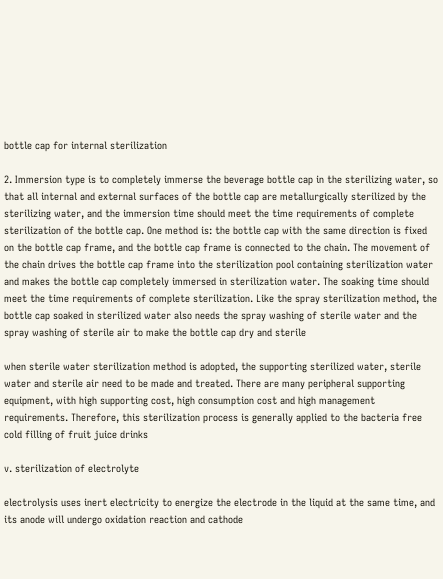bottle cap for internal sterilization

2. Immersion type is to completely immerse the beverage bottle cap in the sterilizing water, so that all internal and external surfaces of the bottle cap are metallurgically sterilized by the sterilizing water, and the immersion time should meet the time requirements of complete sterilization of the bottle cap. One method is: the bottle cap with the same direction is fixed on the bottle cap frame, and the bottle cap frame is connected to the chain. The movement of the chain drives the bottle cap frame into the sterilization pool containing sterilization water and makes the bottle cap completely immersed in sterilization water. The soaking time should meet the time requirements of complete sterilization. Like the spray sterilization method, the bottle cap soaked in sterilized water also needs the spray washing of sterile water and the spray washing of sterile air to make the bottle cap dry and sterile

when sterile water sterilization method is adopted, the supporting sterilized water, sterile water and sterile air need to be made and treated. There are many peripheral supporting equipment, with high supporting cost, high consumption cost and high management requirements. Therefore, this sterilization process is generally applied to the bacteria free cold filling of fruit juice drinks

v. sterilization of electrolyte

electrolysis uses inert electricity to energize the electrode in the liquid at the same time, and its anode will undergo oxidation reaction and cathode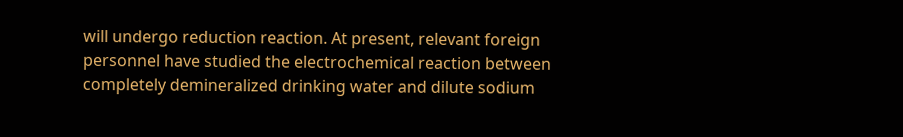will undergo reduction reaction. At present, relevant foreign personnel have studied the electrochemical reaction between completely demineralized drinking water and dilute sodium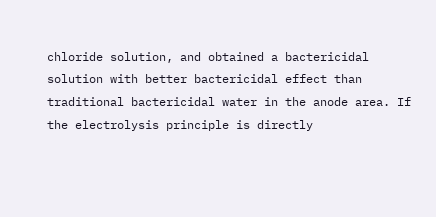chloride solution, and obtained a bactericidal solution with better bactericidal effect than traditional bactericidal water in the anode area. If the electrolysis principle is directly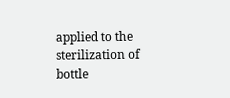applied to the sterilization of bottle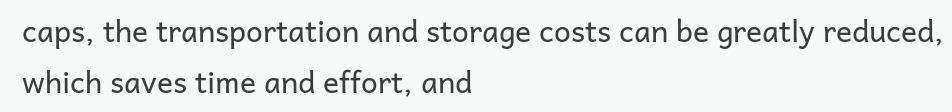caps, the transportation and storage costs can be greatly reduced, which saves time and effort, and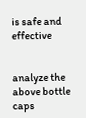is safe and effective


analyze the above bottle caps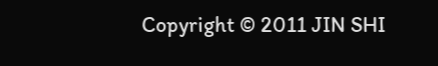Copyright © 2011 JIN SHI